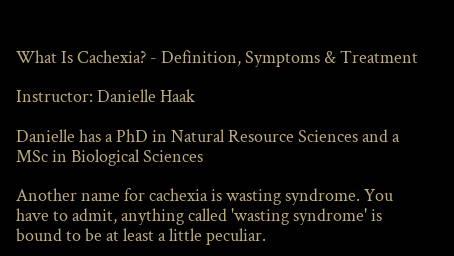What Is Cachexia? - Definition, Symptoms & Treatment

Instructor: Danielle Haak

Danielle has a PhD in Natural Resource Sciences and a MSc in Biological Sciences

Another name for cachexia is wasting syndrome. You have to admit, anything called 'wasting syndrome' is bound to be at least a little peculiar.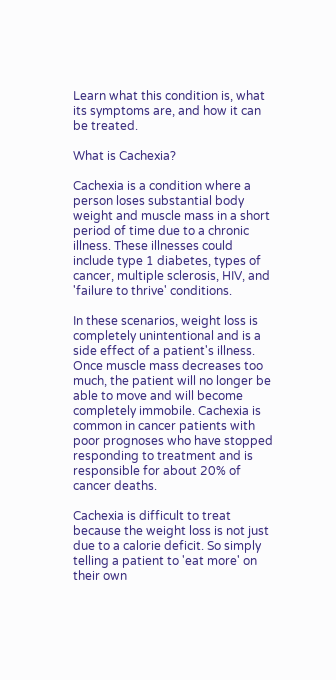Learn what this condition is, what its symptoms are, and how it can be treated.

What is Cachexia?

Cachexia is a condition where a person loses substantial body weight and muscle mass in a short period of time due to a chronic illness. These illnesses could include type 1 diabetes, types of cancer, multiple sclerosis, HIV, and 'failure to thrive' conditions.

In these scenarios, weight loss is completely unintentional and is a side effect of a patient's illness. Once muscle mass decreases too much, the patient will no longer be able to move and will become completely immobile. Cachexia is common in cancer patients with poor prognoses who have stopped responding to treatment and is responsible for about 20% of cancer deaths.

Cachexia is difficult to treat because the weight loss is not just due to a calorie deficit. So simply telling a patient to 'eat more' on their own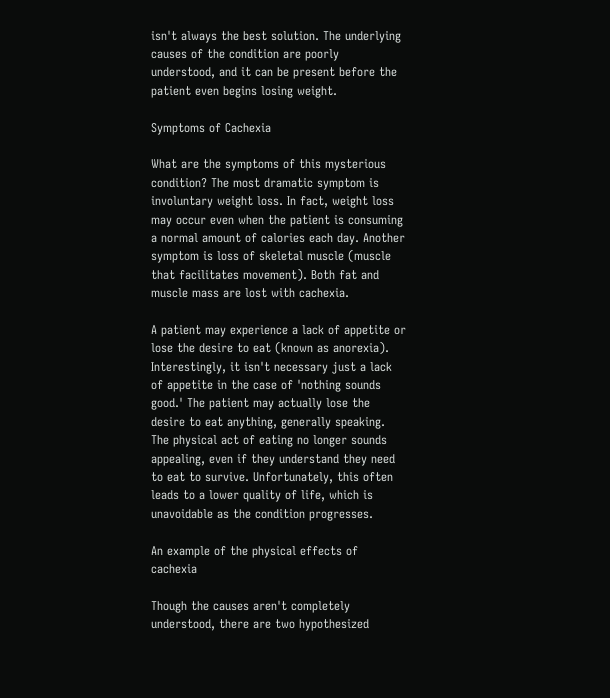isn't always the best solution. The underlying causes of the condition are poorly understood, and it can be present before the patient even begins losing weight.

Symptoms of Cachexia

What are the symptoms of this mysterious condition? The most dramatic symptom is involuntary weight loss. In fact, weight loss may occur even when the patient is consuming a normal amount of calories each day. Another symptom is loss of skeletal muscle (muscle that facilitates movement). Both fat and muscle mass are lost with cachexia.

A patient may experience a lack of appetite or lose the desire to eat (known as anorexia). Interestingly, it isn't necessary just a lack of appetite in the case of 'nothing sounds good.' The patient may actually lose the desire to eat anything, generally speaking. The physical act of eating no longer sounds appealing, even if they understand they need to eat to survive. Unfortunately, this often leads to a lower quality of life, which is unavoidable as the condition progresses.

An example of the physical effects of cachexia

Though the causes aren't completely understood, there are two hypothesized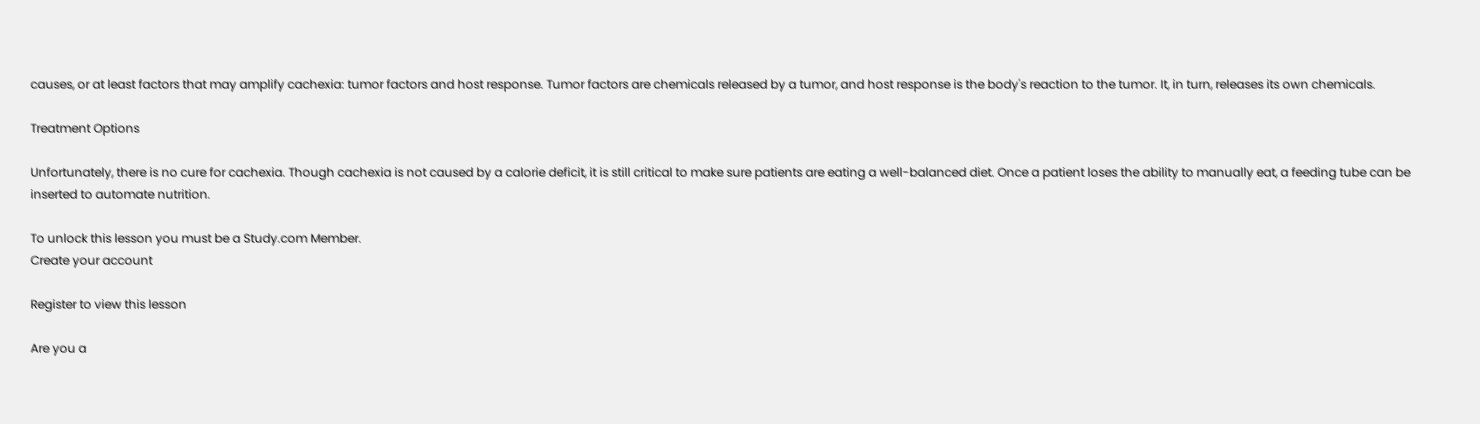causes, or at least factors that may amplify cachexia: tumor factors and host response. Tumor factors are chemicals released by a tumor, and host response is the body's reaction to the tumor. It, in turn, releases its own chemicals.

Treatment Options

Unfortunately, there is no cure for cachexia. Though cachexia is not caused by a calorie deficit, it is still critical to make sure patients are eating a well-balanced diet. Once a patient loses the ability to manually eat, a feeding tube can be inserted to automate nutrition.

To unlock this lesson you must be a Study.com Member.
Create your account

Register to view this lesson

Are you a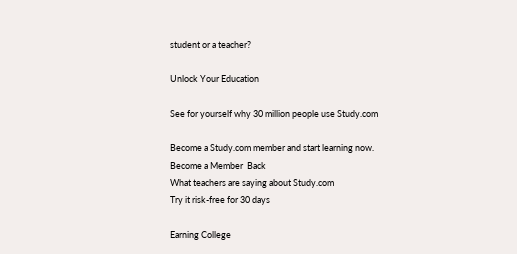student or a teacher?

Unlock Your Education

See for yourself why 30 million people use Study.com

Become a Study.com member and start learning now.
Become a Member  Back
What teachers are saying about Study.com
Try it risk-free for 30 days

Earning College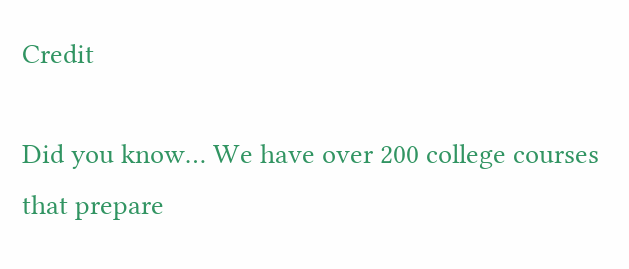Credit

Did you know… We have over 200 college courses that prepare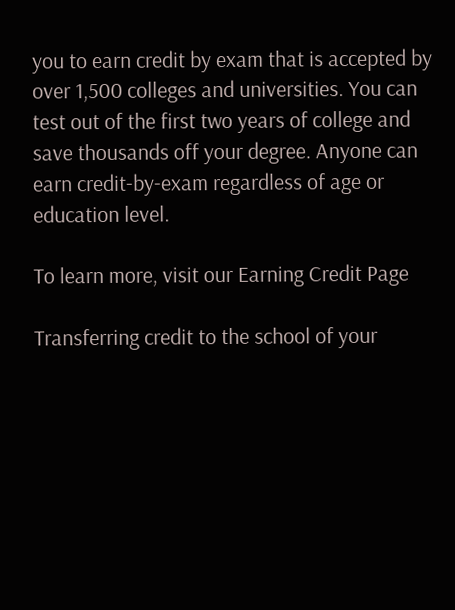you to earn credit by exam that is accepted by over 1,500 colleges and universities. You can test out of the first two years of college and save thousands off your degree. Anyone can earn credit-by-exam regardless of age or education level.

To learn more, visit our Earning Credit Page

Transferring credit to the school of your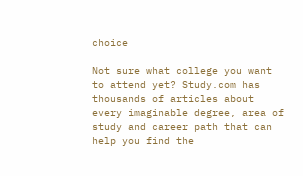choice

Not sure what college you want to attend yet? Study.com has thousands of articles about every imaginable degree, area of study and career path that can help you find the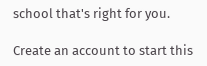school that's right for you.

Create an account to start this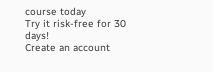course today
Try it risk-free for 30 days!
Create an account